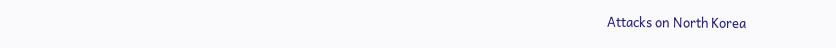Attacks on North Korea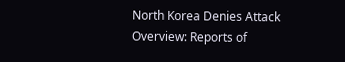North Korea Denies Attack
Overview: Reports of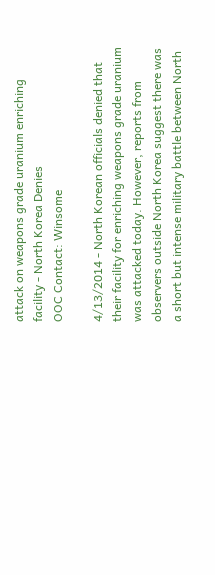attack on weapons grade uranium enriching facility - North Korea Denies
OOC Contact: Winsome

4/13/2014 - North Korean officials denied that their facility for enriching weapons grade uranium was attacked today. However, reports from observers outside North Korea suggest there was a short but intense military battle between North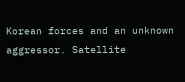Korean forces and an unknown aggressor. Satellite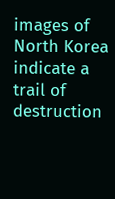images of North Korea indicate a trail of destruction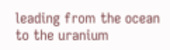leading from the ocean to the uranium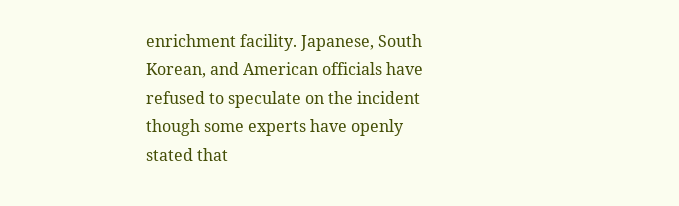enrichment facility. Japanese, South Korean, and American officials have refused to speculate on the incident though some experts have openly stated that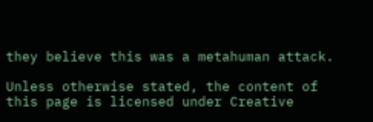they believe this was a metahuman attack.

Unless otherwise stated, the content of this page is licensed under Creative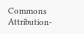Commons Attribution-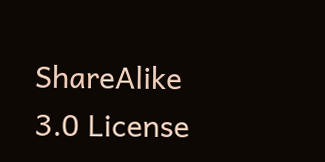ShareAlike 3.0 License